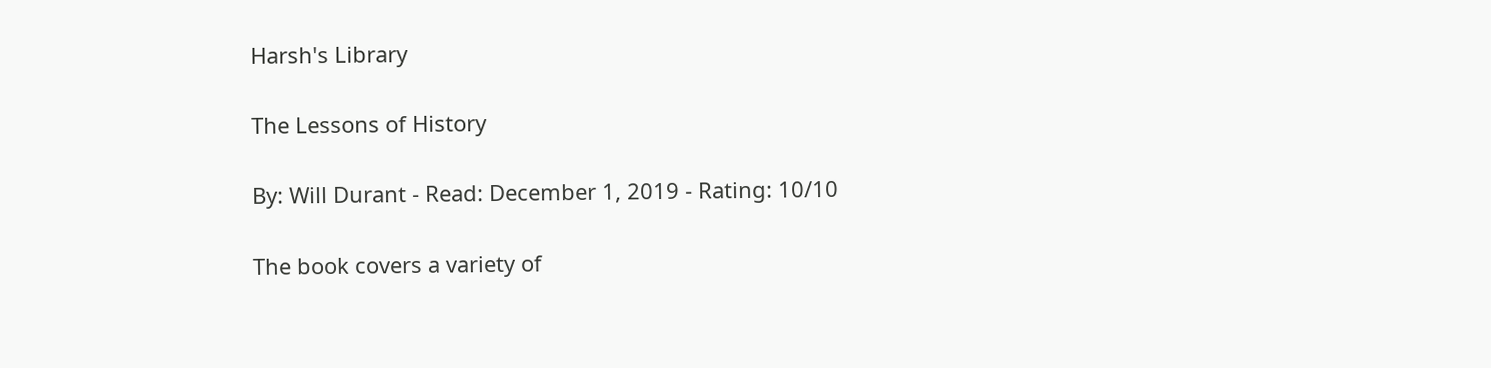Harsh's Library

The Lessons of History

By: Will Durant - Read: December 1, 2019 - Rating: 10/10

The book covers a variety of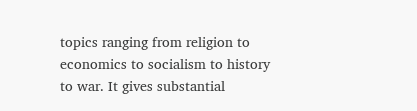topics ranging from religion to economics to socialism to history to war. It gives substantial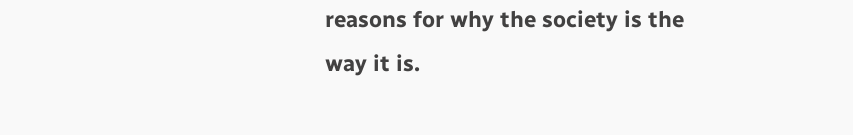reasons for why the society is the way it is.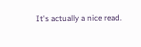It's actually a nice read.